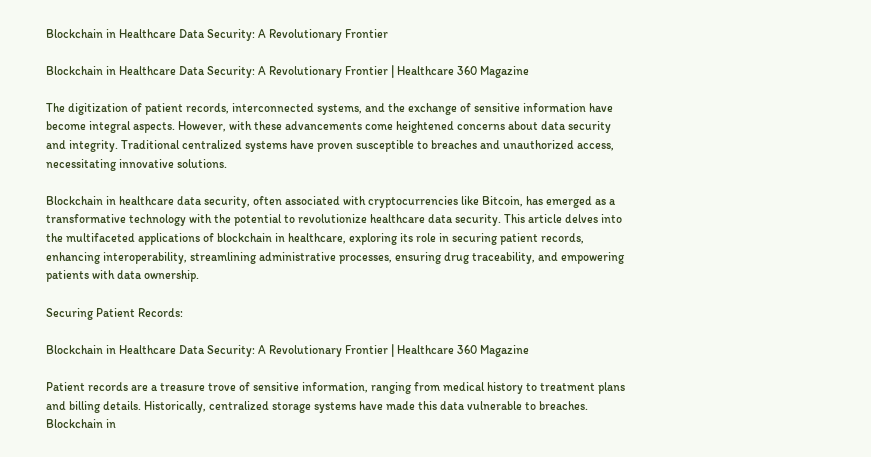Blockchain in Healthcare Data Security: A Revolutionary Frontier

Blockchain in Healthcare Data Security: A Revolutionary Frontier | Healthcare 360 Magazine

The digitization of patient records, interconnected systems, and the exchange of sensitive information have become integral aspects. However, with these advancements come heightened concerns about data security and integrity. Traditional centralized systems have proven susceptible to breaches and unauthorized access, necessitating innovative solutions.

Blockchain in healthcare data security, often associated with cryptocurrencies like Bitcoin, has emerged as a transformative technology with the potential to revolutionize healthcare data security. This article delves into the multifaceted applications of blockchain in healthcare, exploring its role in securing patient records, enhancing interoperability, streamlining administrative processes, ensuring drug traceability, and empowering patients with data ownership.

Securing Patient Records:

Blockchain in Healthcare Data Security: A Revolutionary Frontier | Healthcare 360 Magazine

Patient records are a treasure trove of sensitive information, ranging from medical history to treatment plans and billing details. Historically, centralized storage systems have made this data vulnerable to breaches. Blockchain in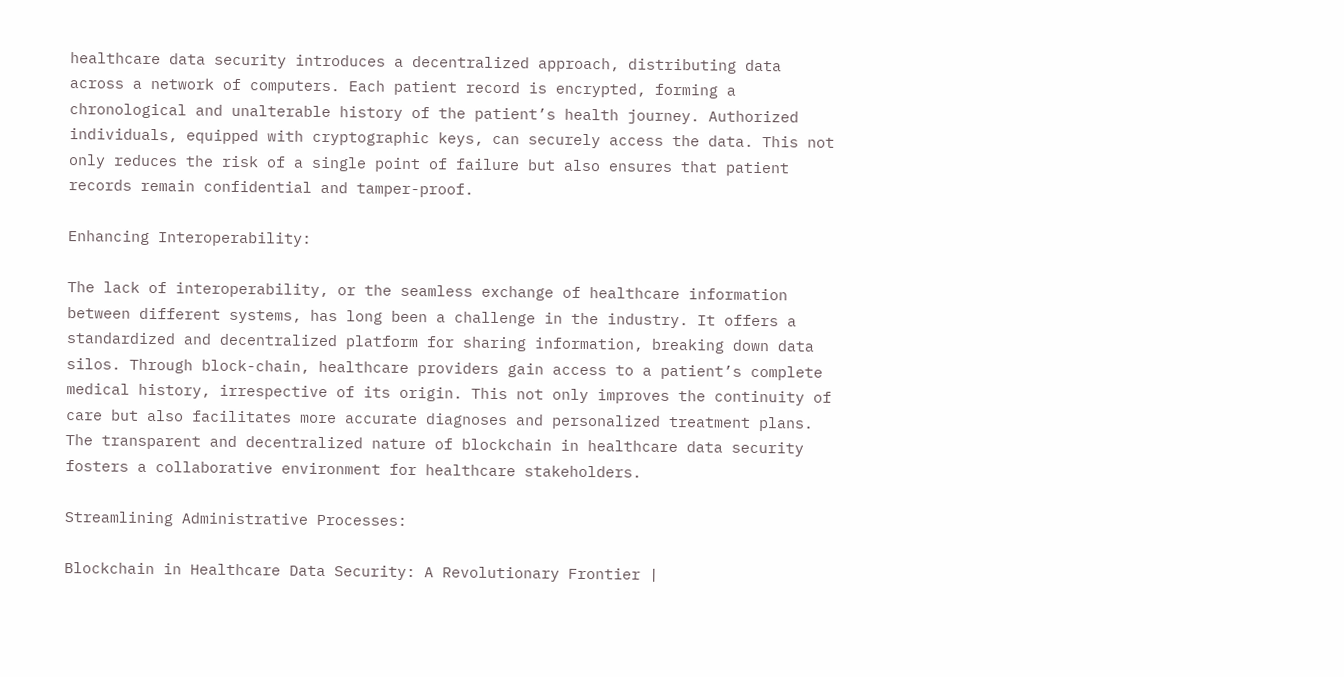healthcare data security introduces a decentralized approach, distributing data across a network of computers. Each patient record is encrypted, forming a chronological and unalterable history of the patient’s health journey. Authorized individuals, equipped with cryptographic keys, can securely access the data. This not only reduces the risk of a single point of failure but also ensures that patient records remain confidential and tamper-proof.

Enhancing Interoperability:

The lack of interoperability, or the seamless exchange of healthcare information between different systems, has long been a challenge in the industry. It offers a standardized and decentralized platform for sharing information, breaking down data silos. Through block-chain, healthcare providers gain access to a patient’s complete medical history, irrespective of its origin. This not only improves the continuity of care but also facilitates more accurate diagnoses and personalized treatment plans. The transparent and decentralized nature of blockchain in healthcare data security fosters a collaborative environment for healthcare stakeholders.

Streamlining Administrative Processes:

Blockchain in Healthcare Data Security: A Revolutionary Frontier |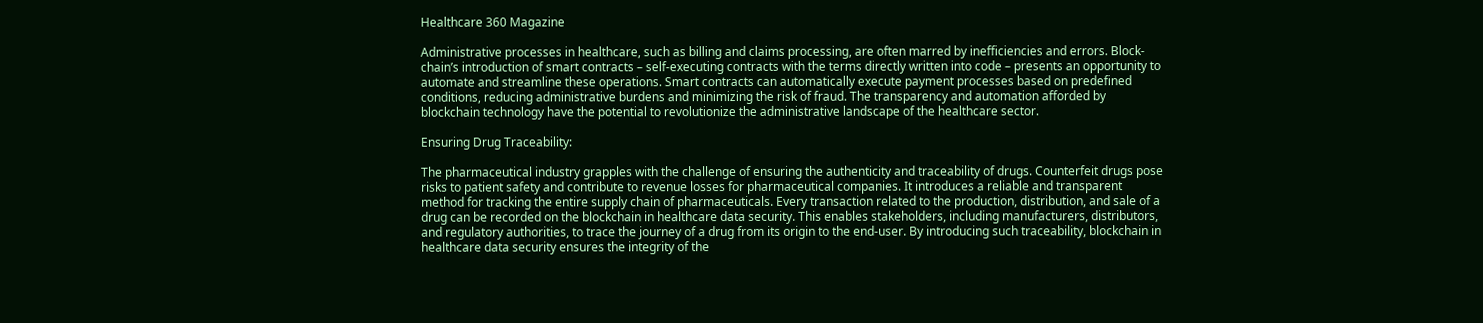Healthcare 360 Magazine

Administrative processes in healthcare, such as billing and claims processing, are often marred by inefficiencies and errors. Block-chain’s introduction of smart contracts – self-executing contracts with the terms directly written into code – presents an opportunity to automate and streamline these operations. Smart contracts can automatically execute payment processes based on predefined conditions, reducing administrative burdens and minimizing the risk of fraud. The transparency and automation afforded by blockchain technology have the potential to revolutionize the administrative landscape of the healthcare sector.

Ensuring Drug Traceability:

The pharmaceutical industry grapples with the challenge of ensuring the authenticity and traceability of drugs. Counterfeit drugs pose risks to patient safety and contribute to revenue losses for pharmaceutical companies. It introduces a reliable and transparent method for tracking the entire supply chain of pharmaceuticals. Every transaction related to the production, distribution, and sale of a drug can be recorded on the blockchain in healthcare data security. This enables stakeholders, including manufacturers, distributors, and regulatory authorities, to trace the journey of a drug from its origin to the end-user. By introducing such traceability, blockchain in healthcare data security ensures the integrity of the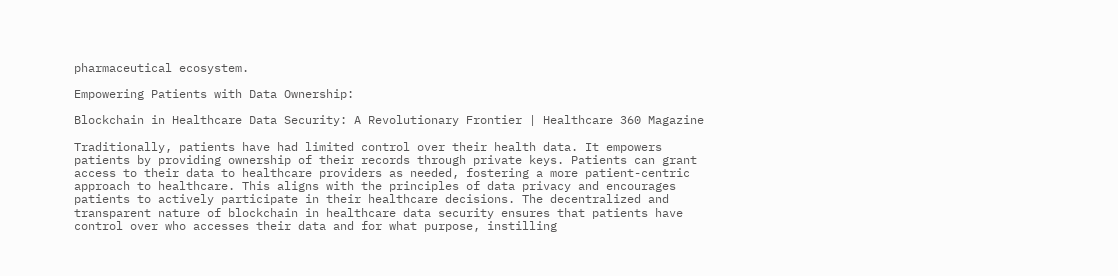pharmaceutical ecosystem.

Empowering Patients with Data Ownership:

Blockchain in Healthcare Data Security: A Revolutionary Frontier | Healthcare 360 Magazine

Traditionally, patients have had limited control over their health data. It empowers patients by providing ownership of their records through private keys. Patients can grant access to their data to healthcare providers as needed, fostering a more patient-centric approach to healthcare. This aligns with the principles of data privacy and encourages patients to actively participate in their healthcare decisions. The decentralized and transparent nature of blockchain in healthcare data security ensures that patients have control over who accesses their data and for what purpose, instilling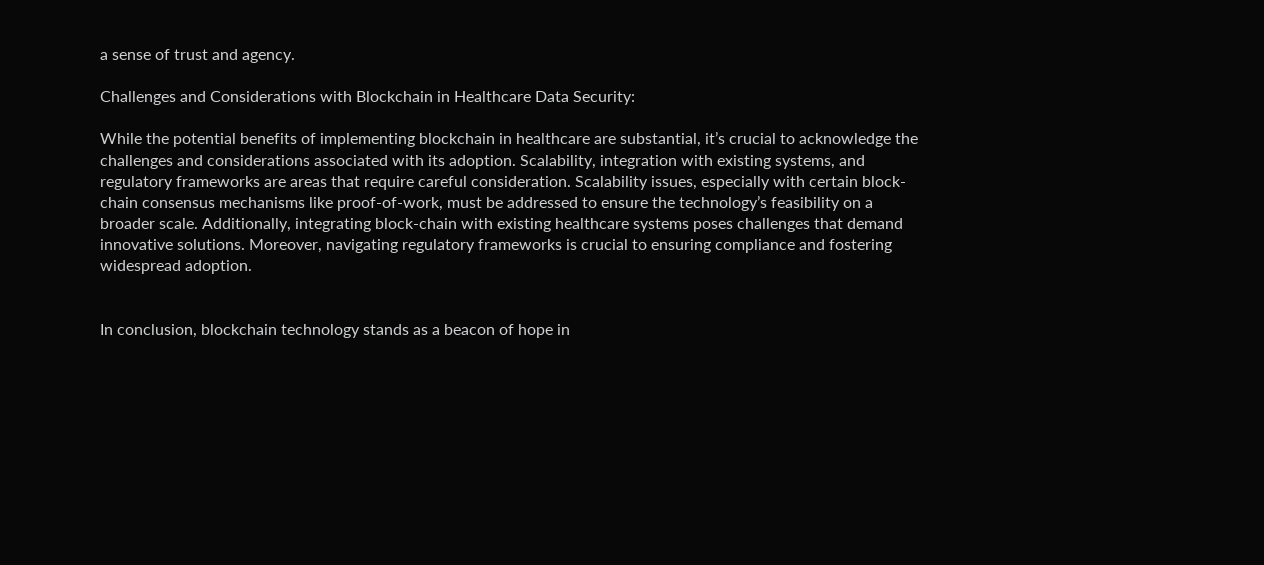a sense of trust and agency.

Challenges and Considerations with Blockchain in Healthcare Data Security:

While the potential benefits of implementing blockchain in healthcare are substantial, it’s crucial to acknowledge the challenges and considerations associated with its adoption. Scalability, integration with existing systems, and regulatory frameworks are areas that require careful consideration. Scalability issues, especially with certain block-chain consensus mechanisms like proof-of-work, must be addressed to ensure the technology’s feasibility on a broader scale. Additionally, integrating block-chain with existing healthcare systems poses challenges that demand innovative solutions. Moreover, navigating regulatory frameworks is crucial to ensuring compliance and fostering widespread adoption.


In conclusion, blockchain technology stands as a beacon of hope in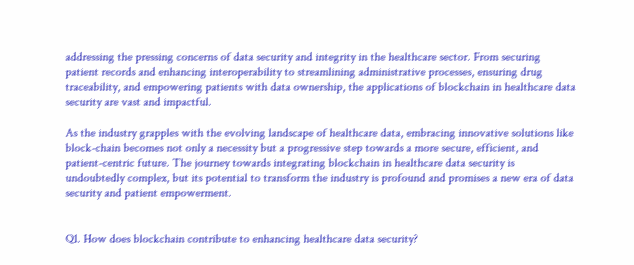addressing the pressing concerns of data security and integrity in the healthcare sector. From securing patient records and enhancing interoperability to streamlining administrative processes, ensuring drug traceability, and empowering patients with data ownership, the applications of blockchain in healthcare data security are vast and impactful.

As the industry grapples with the evolving landscape of healthcare data, embracing innovative solutions like block-chain becomes not only a necessity but a progressive step towards a more secure, efficient, and patient-centric future. The journey towards integrating blockchain in healthcare data security is undoubtedly complex, but its potential to transform the industry is profound and promises a new era of data security and patient empowerment.


Q1. How does blockchain contribute to enhancing healthcare data security?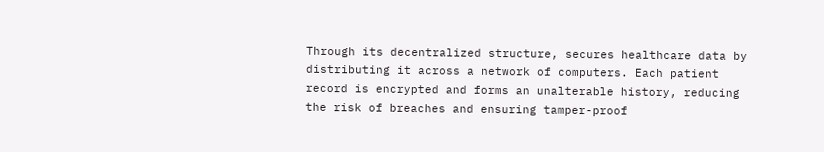Through its decentralized structure, secures healthcare data by distributing it across a network of computers. Each patient record is encrypted and forms an unalterable history, reducing the risk of breaches and ensuring tamper-proof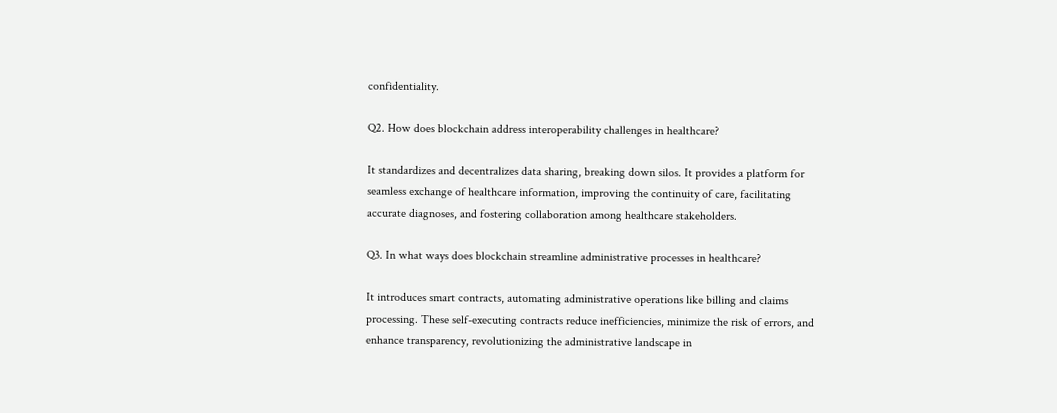confidentiality.

Q2. How does blockchain address interoperability challenges in healthcare?

It standardizes and decentralizes data sharing, breaking down silos. It provides a platform for seamless exchange of healthcare information, improving the continuity of care, facilitating accurate diagnoses, and fostering collaboration among healthcare stakeholders.

Q3. In what ways does blockchain streamline administrative processes in healthcare?

It introduces smart contracts, automating administrative operations like billing and claims processing. These self-executing contracts reduce inefficiencies, minimize the risk of errors, and enhance transparency, revolutionizing the administrative landscape in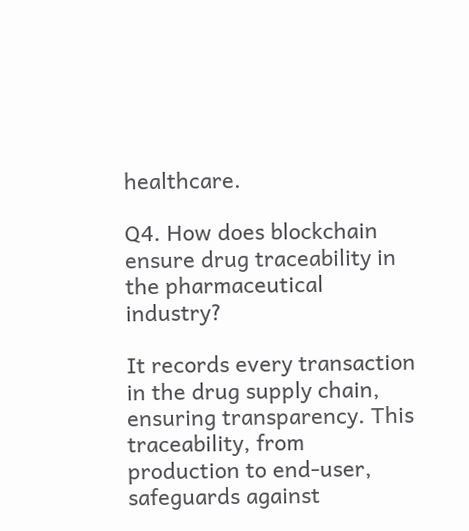healthcare.

Q4. How does blockchain ensure drug traceability in the pharmaceutical industry?

It records every transaction in the drug supply chain, ensuring transparency. This traceability, from production to end-user, safeguards against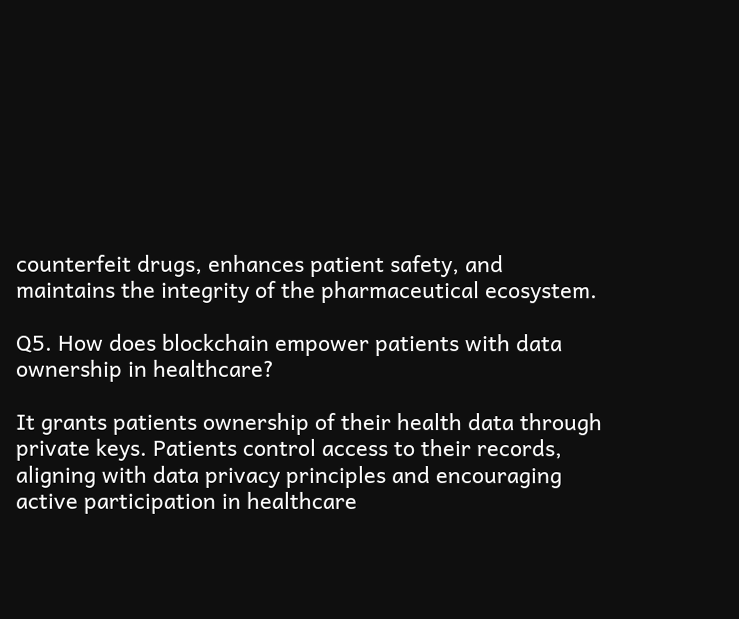counterfeit drugs, enhances patient safety, and maintains the integrity of the pharmaceutical ecosystem.

Q5. How does blockchain empower patients with data ownership in healthcare?

It grants patients ownership of their health data through private keys. Patients control access to their records, aligning with data privacy principles and encouraging active participation in healthcare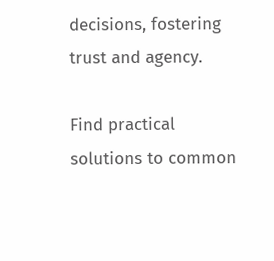decisions, fostering trust and agency.

Find practical solutions to common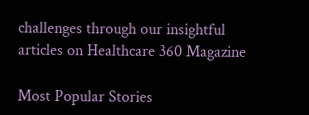challenges through our insightful articles on Healthcare 360 Magazine

Most Popular Stories